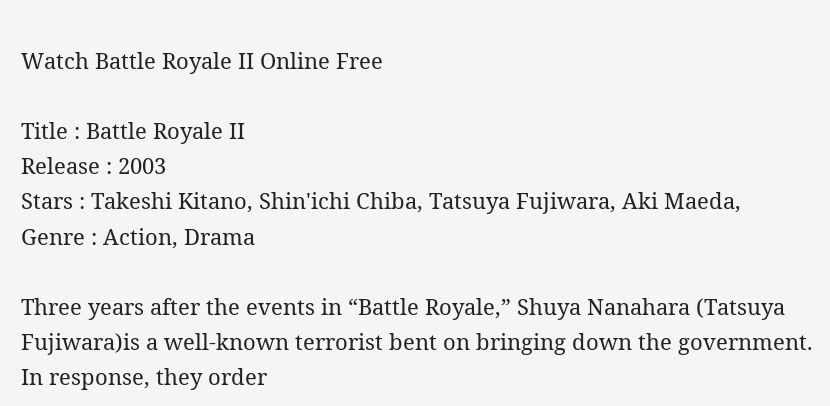Watch Battle Royale II Online Free

Title : Battle Royale II
Release : 2003
Stars : Takeshi Kitano, Shin'ichi Chiba, Tatsuya Fujiwara, Aki Maeda,
Genre : Action, Drama

Three years after the events in “Battle Royale,” Shuya Nanahara (Tatsuya Fujiwara)is a well-known terrorist bent on bringing down the government. In response, they order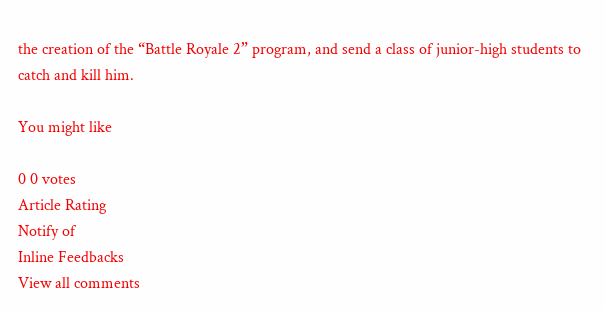the creation of the “Battle Royale 2” program, and send a class of junior-high students to catch and kill him.

You might like

0 0 votes
Article Rating
Notify of
Inline Feedbacks
View all comments